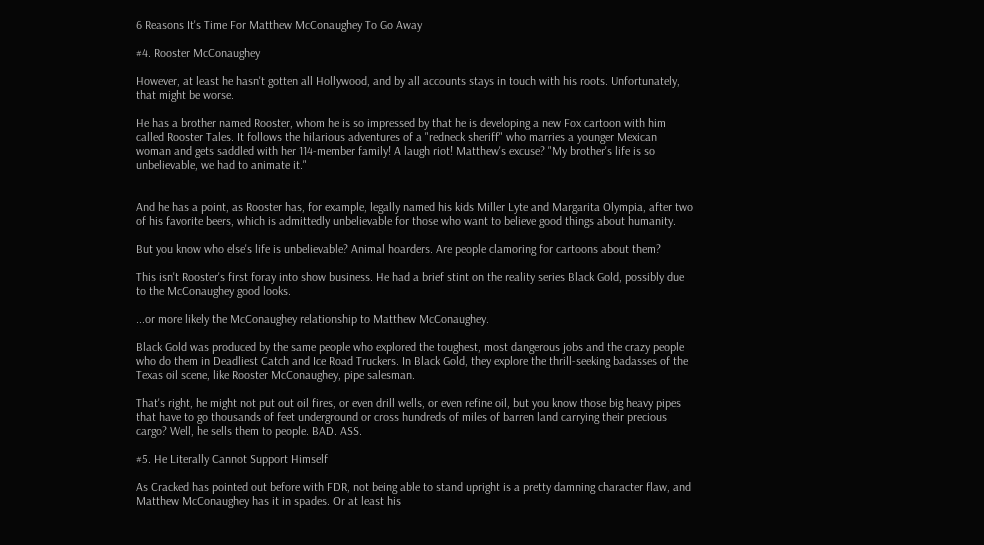6 Reasons It's Time For Matthew McConaughey To Go Away

#4. Rooster McConaughey

However, at least he hasn't gotten all Hollywood, and by all accounts stays in touch with his roots. Unfortunately, that might be worse.

He has a brother named Rooster, whom he is so impressed by that he is developing a new Fox cartoon with him called Rooster Tales. It follows the hilarious adventures of a "redneck sheriff" who marries a younger Mexican woman and gets saddled with her 114-member family! A laugh riot! Matthew's excuse? "My brother's life is so unbelievable, we had to animate it."


And he has a point, as Rooster has, for example, legally named his kids Miller Lyte and Margarita Olympia, after two of his favorite beers, which is admittedly unbelievable for those who want to believe good things about humanity.

But you know who else's life is unbelievable? Animal hoarders. Are people clamoring for cartoons about them?

This isn't Rooster's first foray into show business. He had a brief stint on the reality series Black Gold, possibly due to the McConaughey good looks.

...or more likely the McConaughey relationship to Matthew McConaughey.

Black Gold was produced by the same people who explored the toughest, most dangerous jobs and the crazy people who do them in Deadliest Catch and Ice Road Truckers. In Black Gold, they explore the thrill-seeking badasses of the Texas oil scene, like Rooster McConaughey, pipe salesman.

That's right, he might not put out oil fires, or even drill wells, or even refine oil, but you know those big heavy pipes that have to go thousands of feet underground or cross hundreds of miles of barren land carrying their precious cargo? Well, he sells them to people. BAD. ASS.

#5. He Literally Cannot Support Himself

As Cracked has pointed out before with FDR, not being able to stand upright is a pretty damning character flaw, and Matthew McConaughey has it in spades. Or at least his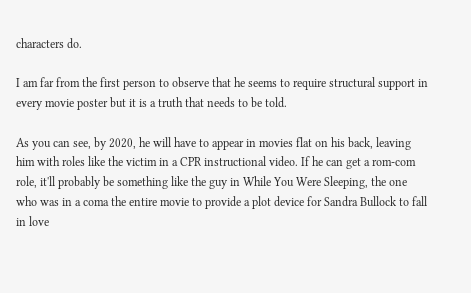characters do.

I am far from the first person to observe that he seems to require structural support in every movie poster but it is a truth that needs to be told.

As you can see, by 2020, he will have to appear in movies flat on his back, leaving him with roles like the victim in a CPR instructional video. If he can get a rom-com role, it'll probably be something like the guy in While You Were Sleeping, the one who was in a coma the entire movie to provide a plot device for Sandra Bullock to fall in love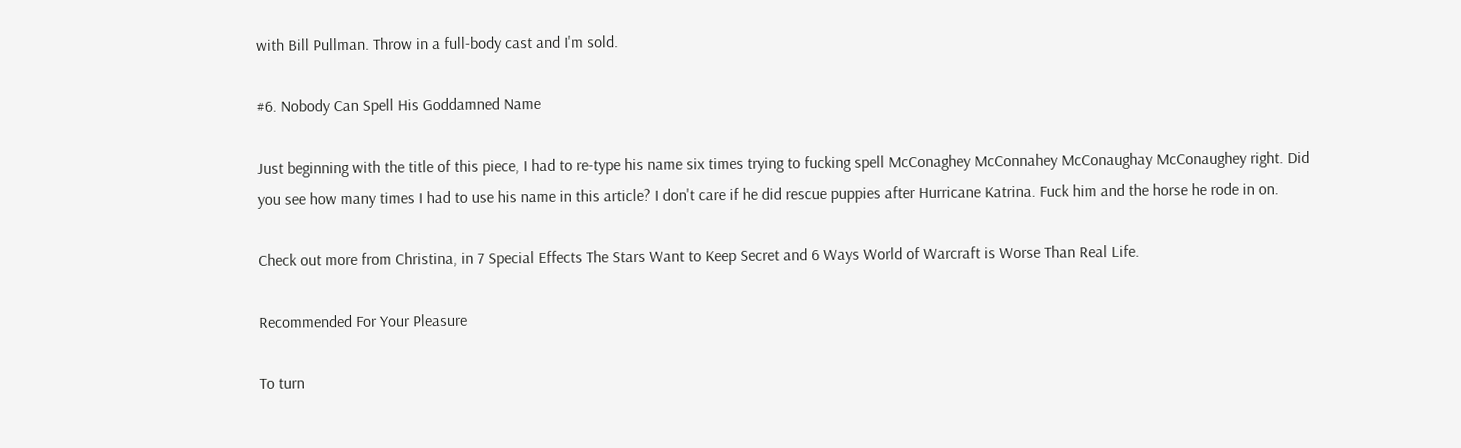with Bill Pullman. Throw in a full-body cast and I'm sold.

#6. Nobody Can Spell His Goddamned Name

Just beginning with the title of this piece, I had to re-type his name six times trying to fucking spell McConaghey McConnahey McConaughay McConaughey right. Did you see how many times I had to use his name in this article? I don't care if he did rescue puppies after Hurricane Katrina. Fuck him and the horse he rode in on.

Check out more from Christina, in 7 Special Effects The Stars Want to Keep Secret and 6 Ways World of Warcraft is Worse Than Real Life.

Recommended For Your Pleasure

To turn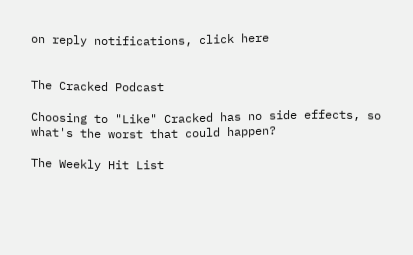on reply notifications, click here


The Cracked Podcast

Choosing to "Like" Cracked has no side effects, so what's the worst that could happen?

The Weekly Hit List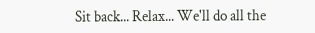Sit back... Relax... We'll do all the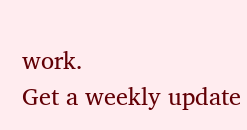work.
Get a weekly update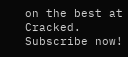on the best at Cracked. Subscribe now!